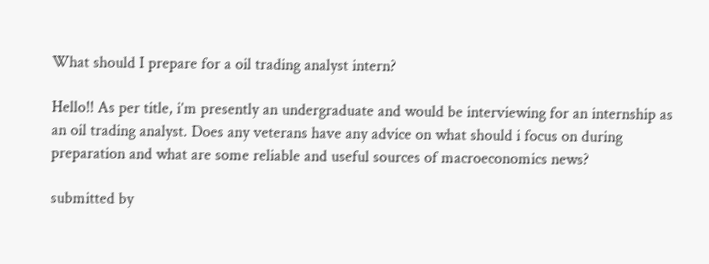What should I prepare for a oil trading analyst intern?

Hello!! As per title, i’m presently an undergraduate and would be interviewing for an internship as an oil trading analyst. Does any veterans have any advice on what should i focus on during preparation and what are some reliable and useful sources of macroeconomics news?

submitted by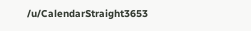/u/CalendarStraight3653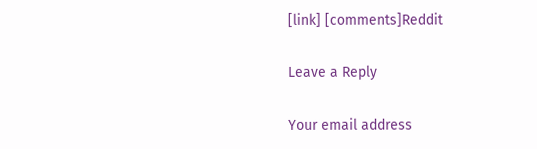[link] [comments]Reddit

Leave a Reply

Your email address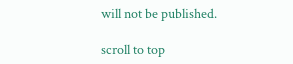will not be published.

scroll to top